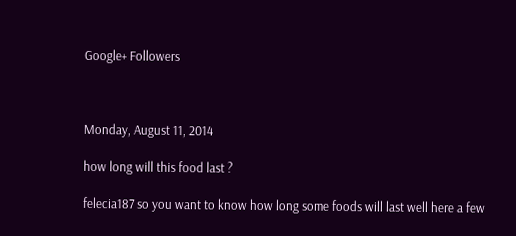Google+ Followers



Monday, August 11, 2014

how long will this food last ?

felecia187 so you want to know how long some foods will last well here a few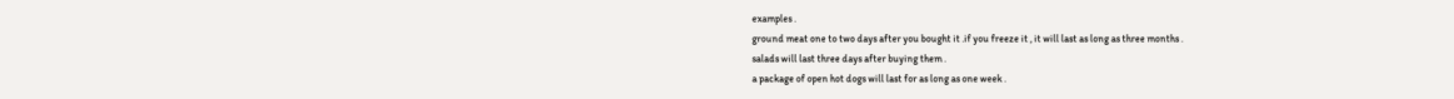examples .
ground meat one to two days after you bought it .if you freeze it , it will last as long as three months .
salads will last three days after buying them .
a package of open hot dogs will last for as long as one week .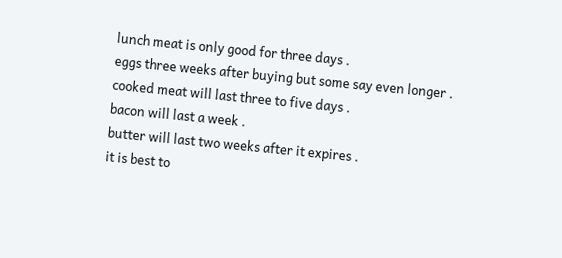lunch meat is only good for three days .
eggs three weeks after buying but some say even longer .
cooked meat will last three to five days .
bacon will last a week .
butter will last two weeks after it expires .
it is best to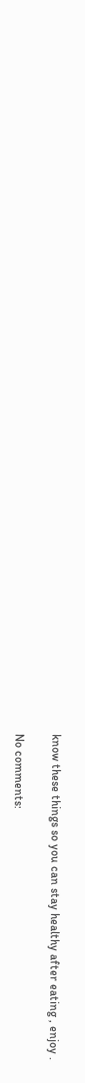know these things so you can stay healthy after eating , enjoy .

No comments: